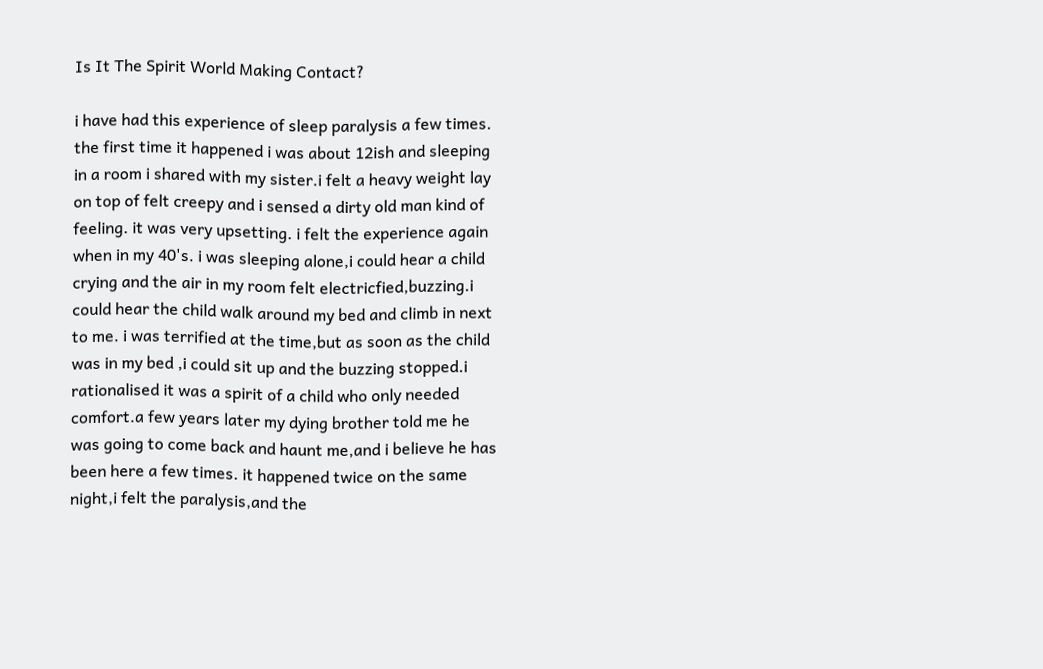Is It The Spirit World Making Contact?

i have had this experience of sleep paralysis a few times. the first time it happened i was about 12ish and sleeping in a room i shared with my sister.i felt a heavy weight lay on top of felt creepy and i sensed a dirty old man kind of feeling. it was very upsetting. i felt the experience again when in my 40's. i was sleeping alone,i could hear a child crying and the air in my room felt electricfied,buzzing.i could hear the child walk around my bed and climb in next to me. i was terrified at the time,but as soon as the child was in my bed ,i could sit up and the buzzing stopped.i rationalised it was a spirit of a child who only needed comfort.a few years later my dying brother told me he was going to come back and haunt me,and i believe he has been here a few times. it happened twice on the same night,i felt the paralysis,and the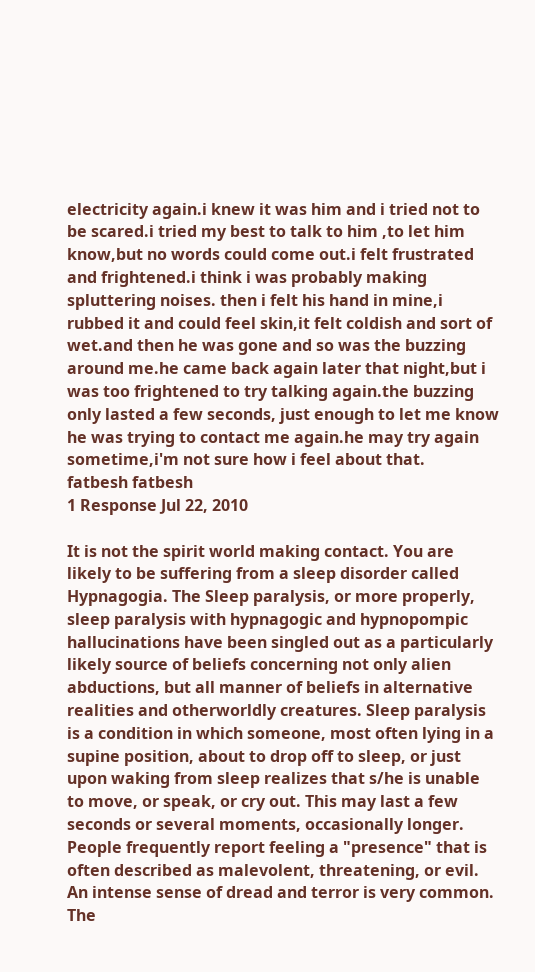electricity again.i knew it was him and i tried not to be scared.i tried my best to talk to him ,to let him know,but no words could come out.i felt frustrated and frightened.i think i was probably making spluttering noises. then i felt his hand in mine,i rubbed it and could feel skin,it felt coldish and sort of wet.and then he was gone and so was the buzzing around me.he came back again later that night,but i was too frightened to try talking again.the buzzing only lasted a few seconds, just enough to let me know he was trying to contact me again.he may try again sometime,i'm not sure how i feel about that.
fatbesh fatbesh
1 Response Jul 22, 2010

It is not the spirit world making contact. You are likely to be suffering from a sleep disorder called Hypnagogia. The Sleep paralysis, or more properly, sleep paralysis with hypnagogic and hypnopompic hallucinations have been singled out as a particularly likely source of beliefs concerning not only alien abductions, but all manner of beliefs in alternative realities and otherworldly creatures. Sleep paralysis is a condition in which someone, most often lying in a supine position, about to drop off to sleep, or just upon waking from sleep realizes that s/he is unable to move, or speak, or cry out. This may last a few seconds or several moments, occasionally longer. People frequently report feeling a "presence" that is often described as malevolent, threatening, or evil. An intense sense of dread and terror is very common. The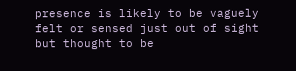presence is likely to be vaguely felt or sensed just out of sight but thought to be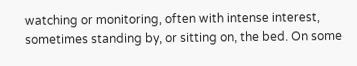watching or monitoring, often with intense interest, sometimes standing by, or sitting on, the bed. On some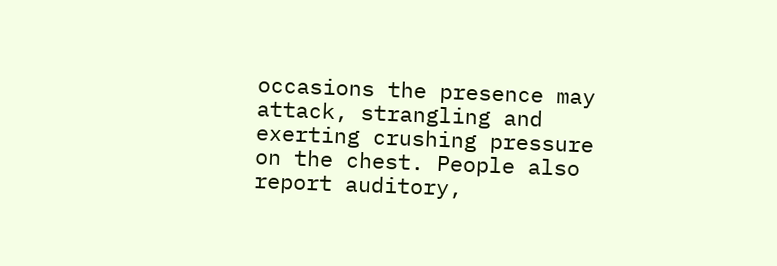occasions the presence may attack, strangling and exerting crushing pressure on the chest. People also report auditory,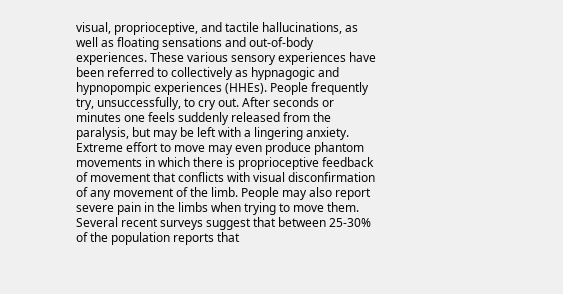visual, proprioceptive, and tactile hallucinations, as well as floating sensations and out-of-body experiences. These various sensory experiences have been referred to collectively as hypnagogic and hypnopompic experiences (HHEs). People frequently try, unsuccessfully, to cry out. After seconds or minutes one feels suddenly released from the paralysis, but may be left with a lingering anxiety. Extreme effort to move may even produce phantom movements in which there is proprioceptive feedback of movement that conflicts with visual disconfirmation of any movement of the limb. People may also report severe pain in the limbs when trying to move them. Several recent surveys suggest that between 25-30% of the population reports that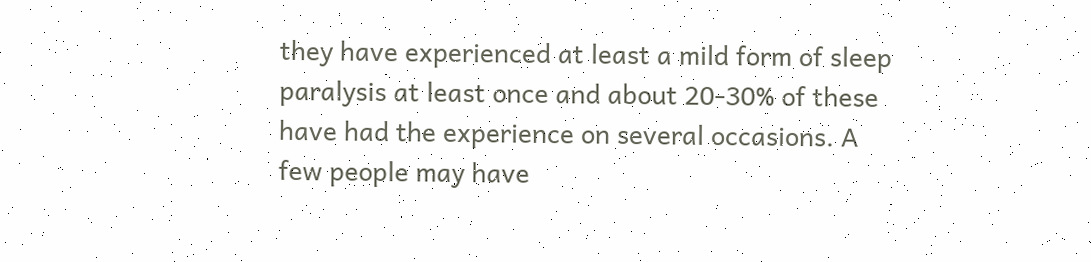they have experienced at least a mild form of sleep paralysis at least once and about 20-30% of these have had the experience on several occasions. A few people may have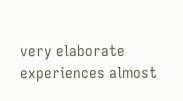very elaborate experiences almost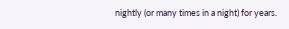nightly (or many times in a night) for years.